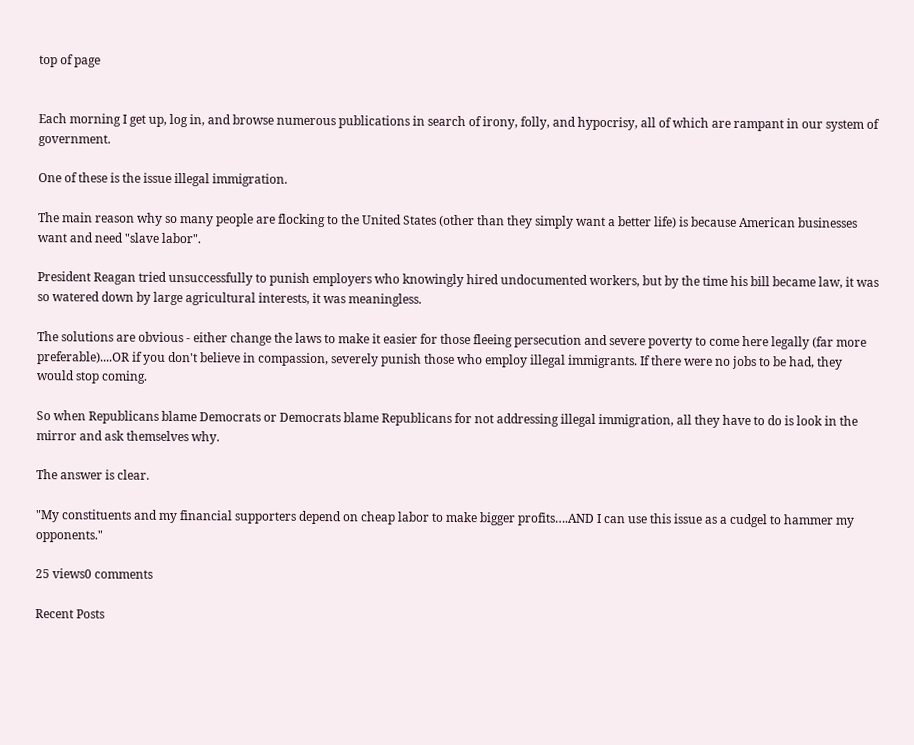top of page


Each morning I get up, log in, and browse numerous publications in search of irony, folly, and hypocrisy, all of which are rampant in our system of government.

One of these is the issue illegal immigration.

The main reason why so many people are flocking to the United States (other than they simply want a better life) is because American businesses want and need "slave labor".

President Reagan tried unsuccessfully to punish employers who knowingly hired undocumented workers, but by the time his bill became law, it was so watered down by large agricultural interests, it was meaningless.

The solutions are obvious - either change the laws to make it easier for those fleeing persecution and severe poverty to come here legally (far more preferable)....OR if you don't believe in compassion, severely punish those who employ illegal immigrants. If there were no jobs to be had, they would stop coming.

So when Republicans blame Democrats or Democrats blame Republicans for not addressing illegal immigration, all they have to do is look in the mirror and ask themselves why.

The answer is clear.

"My constituents and my financial supporters depend on cheap labor to make bigger profits….AND I can use this issue as a cudgel to hammer my opponents."

25 views0 comments

Recent Posts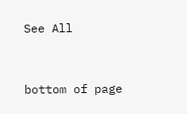See All


bottom of page